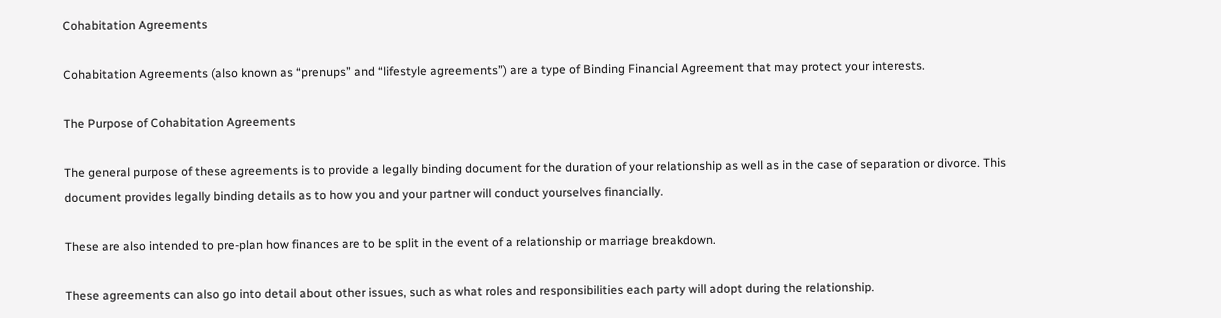Cohabitation Agreements

Cohabitation Agreements (also known as “prenups” and “lifestyle agreements”) are a type of Binding Financial Agreement that may protect your interests.

The Purpose of Cohabitation Agreements

The general purpose of these agreements is to provide a legally binding document for the duration of your relationship as well as in the case of separation or divorce. This document provides legally binding details as to how you and your partner will conduct yourselves financially.

These are also intended to pre-plan how finances are to be split in the event of a relationship or marriage breakdown.

These agreements can also go into detail about other issues, such as what roles and responsibilities each party will adopt during the relationship.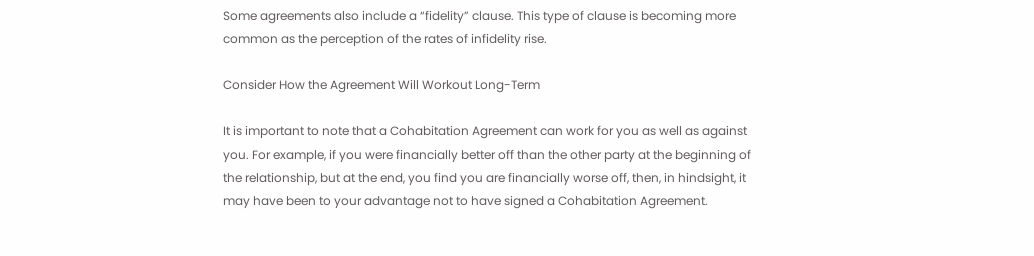Some agreements also include a “fidelity” clause. This type of clause is becoming more common as the perception of the rates of infidelity rise.

Consider How the Agreement Will Workout Long-Term

It is important to note that a Cohabitation Agreement can work for you as well as against you. For example, if you were financially better off than the other party at the beginning of the relationship, but at the end, you find you are financially worse off, then, in hindsight, it may have been to your advantage not to have signed a Cohabitation Agreement.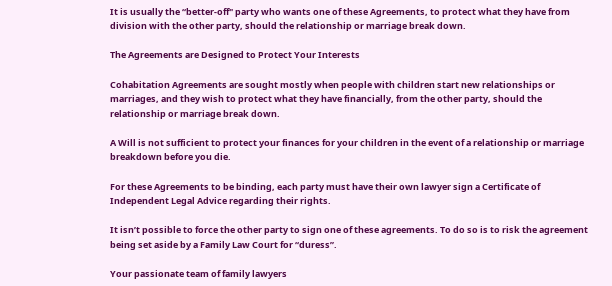It is usually the “better-off" party who wants one of these Agreements, to protect what they have from division with the other party, should the relationship or marriage break down.

The Agreements are Designed to Protect Your Interests

Cohabitation Agreements are sought mostly when people with children start new relationships or marriages, and they wish to protect what they have financially, from the other party, should the relationship or marriage break down.

A Will is not sufficient to protect your finances for your children in the event of a relationship or marriage breakdown before you die.

For these Agreements to be binding, each party must have their own lawyer sign a Certificate of Independent Legal Advice regarding their rights.

It isn’t possible to force the other party to sign one of these agreements. To do so is to risk the agreement being set aside by a Family Law Court for “duress”.

Your passionate team of family lawyers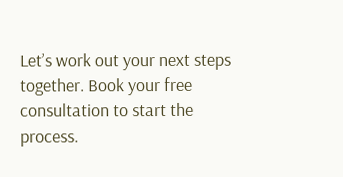Let’s work out your next steps together. Book your free consultation to start the process.